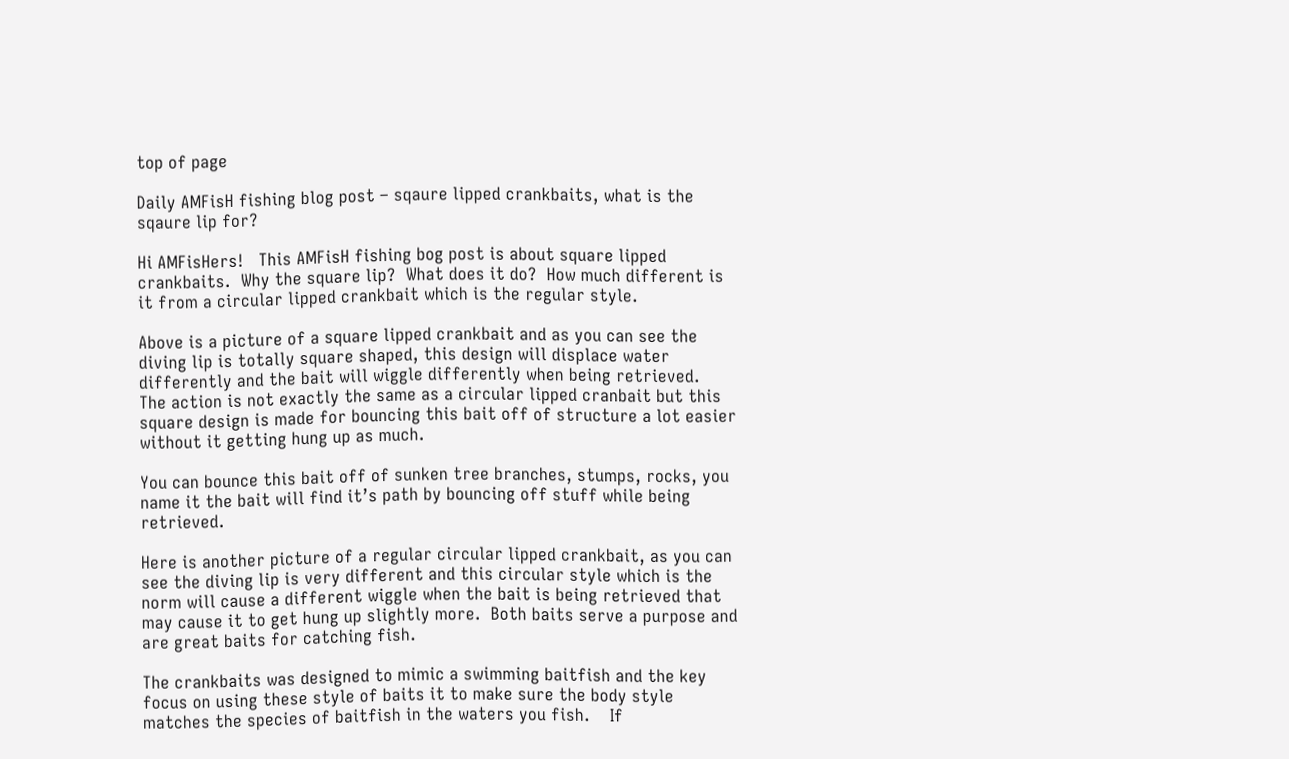top of page

Daily AMFisH fishing blog post – sqaure lipped crankbaits, what is the sqaure lip for?

Hi AMFisHers!   This AMFisH fishing bog post is about square lipped crankbaits.  Why the square lip?  What does it do?  How much different is it from a circular lipped crankbait which is the regular style.

Above is a picture of a square lipped crankbait and as you can see the diving lip is totally square shaped, this design will displace water differently and the bait will wiggle differently when being retrieved.   The action is not exactly the same as a circular lipped cranbait but this square design is made for bouncing this bait off of structure a lot easier without it getting hung up as much.

You can bounce this bait off of sunken tree branches, stumps, rocks, you name it the bait will find it’s path by bouncing off stuff while being retrieved.

Here is another picture of a regular circular lipped crankbait, as you can see the diving lip is very different and this circular style which is the norm will cause a different wiggle when the bait is being retrieved that may cause it to get hung up slightly more.  Both baits serve a purpose and are great baits for catching fish.

The crankbaits was designed to mimic a swimming baitfish and the key focus on using these style of baits it to make sure the body style matches the species of baitfish in the waters you fish.    If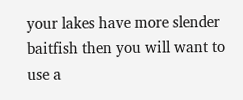your lakes have more slender baitfish then you will want to use a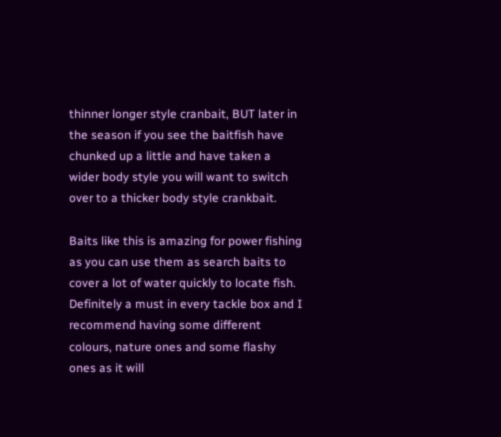thinner longer style cranbait, BUT later in the season if you see the baitfish have chunked up a little and have taken a wider body style you will want to switch over to a thicker body style crankbait.

Baits like this is amazing for power fishing as you can use them as search baits to cover a lot of water quickly to locate fish.   Definitely a must in every tackle box and I recommend having some different colours, nature ones and some flashy ones as it will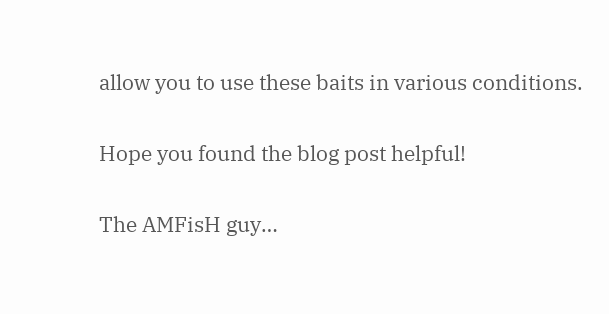allow you to use these baits in various conditions.

Hope you found the blog post helpful!

The AMFisH guy…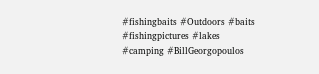#fishingbaits #Outdoors #baits #fishingpictures #lakes #camping #BillGeorgopoulos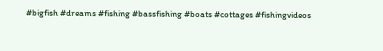#bigfish #dreams #fishing #bassfishing #boats #cottages #fishingvideos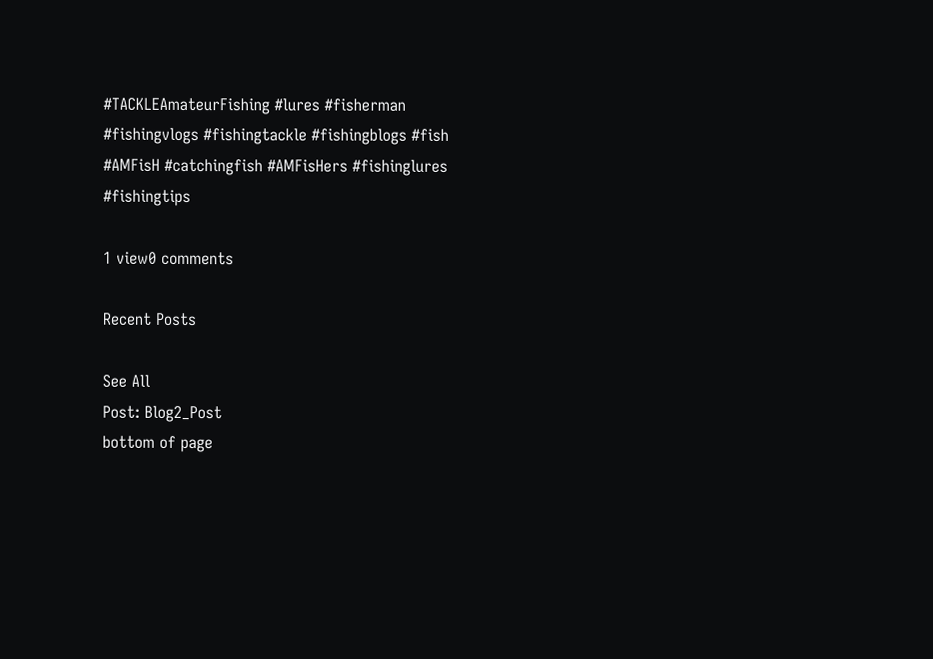#TACKLEAmateurFishing #lures #fisherman #fishingvlogs #fishingtackle #fishingblogs #fish #AMFisH #catchingfish #AMFisHers #fishinglures #fishingtips

1 view0 comments

Recent Posts

See All
Post: Blog2_Post
bottom of page